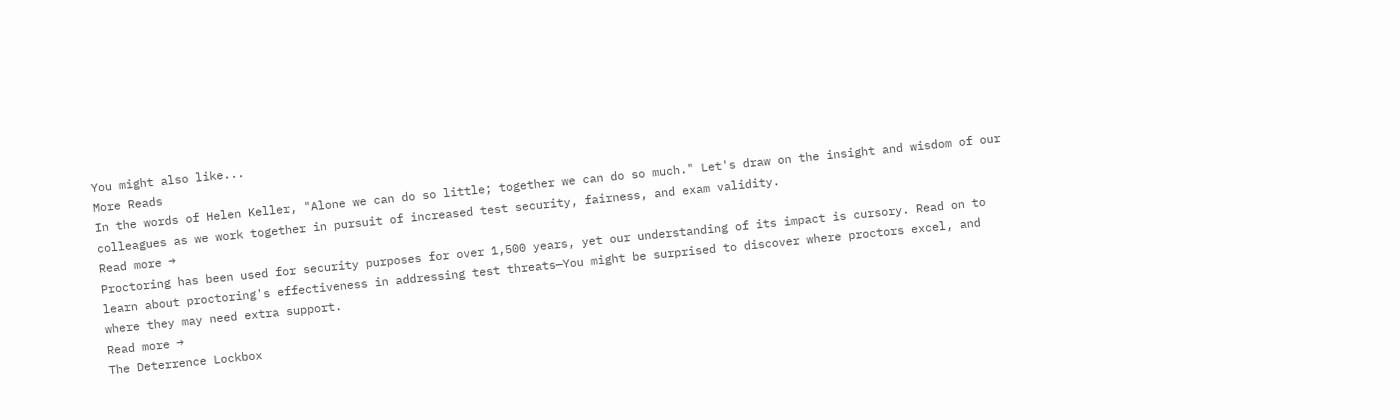You might also like...
More Reads
In the words of Helen Keller, "Alone we can do so little; together we can do so much." Let's draw on the insight and wisdom of our colleagues as we work together in pursuit of increased test security, fairness, and exam validity.
Read more →
Proctoring has been used for security purposes for over 1,500 years, yet our understanding of its impact is cursory. Read on to learn about proctoring's effectiveness in addressing test threats—You might be surprised to discover where proctors excel, and where they may need extra support.
Read more →
The Deterrence Lockbox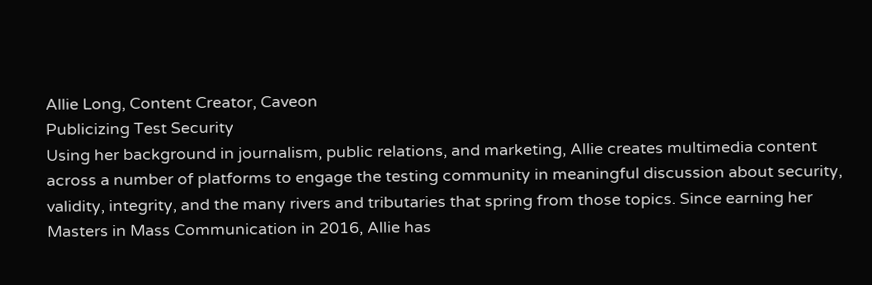Allie Long, Content Creator, Caveon
Publicizing Test Security
Using her background in journalism, public relations, and marketing, Allie creates multimedia content across a number of platforms to engage the testing community in meaningful discussion about security, validity, integrity, and the many rivers and tributaries that spring from those topics. Since earning her Masters in Mass Communication in 2016, Allie has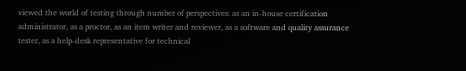viewed the world of testing through number of perspectives: as an in-house certification administrator, as a proctor, as an item writer and reviewer, as a software and quality assurance tester, as a help-desk representative for technical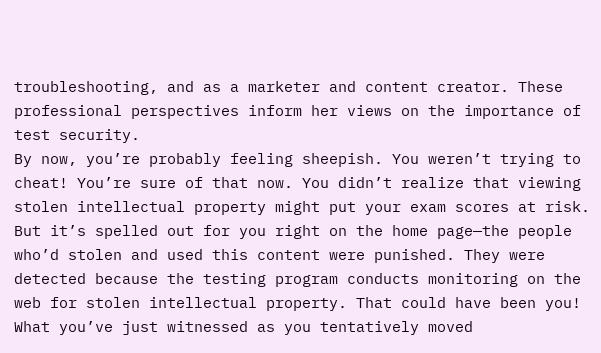troubleshooting, and as a marketer and content creator. These professional perspectives inform her views on the importance of test security.
By now, you’re probably feeling sheepish. You weren’t trying to cheat! You’re sure of that now. You didn’t realize that viewing stolen intellectual property might put your exam scores at risk. But it’s spelled out for you right on the home page—the people who’d stolen and used this content were punished. They were detected because the testing program conducts monitoring on the web for stolen intellectual property. That could have been you!
What you’ve just witnessed as you tentatively moved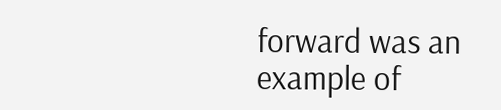forward was an example of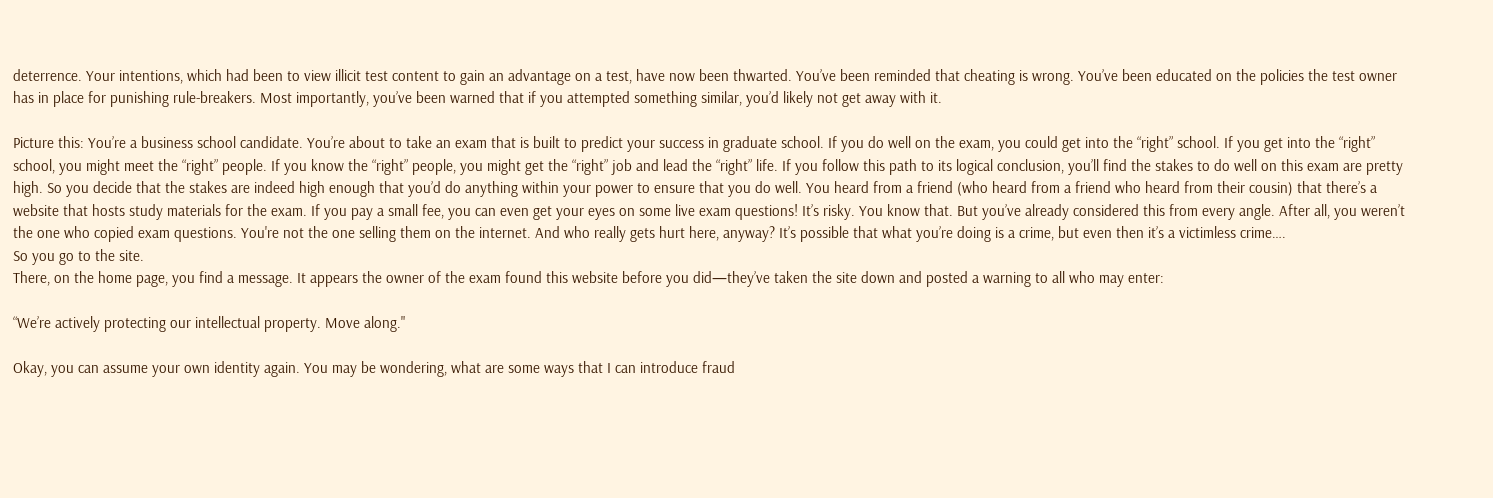deterrence. Your intentions, which had been to view illicit test content to gain an advantage on a test, have now been thwarted. You’ve been reminded that cheating is wrong. You’ve been educated on the policies the test owner has in place for punishing rule-breakers. Most importantly, you’ve been warned that if you attempted something similar, you’d likely not get away with it.

Picture this: You’re a business school candidate. You’re about to take an exam that is built to predict your success in graduate school. If you do well on the exam, you could get into the “right” school. If you get into the “right” school, you might meet the “right” people. If you know the “right” people, you might get the “right” job and lead the “right” life. If you follow this path to its logical conclusion, you’ll find the stakes to do well on this exam are pretty high. So you decide that the stakes are indeed high enough that you’d do anything within your power to ensure that you do well. You heard from a friend (who heard from a friend who heard from their cousin) that there’s a website that hosts study materials for the exam. If you pay a small fee, you can even get your eyes on some live exam questions! It’s risky. You know that. But you’ve already considered this from every angle. After all, you weren’t the one who copied exam questions. You're not the one selling them on the internet. And who really gets hurt here, anyway? It’s possible that what you’re doing is a crime, but even then it’s a victimless crime….
So you go to the site.
There, on the home page, you find a message. It appears the owner of the exam found this website before you did—they’ve taken the site down and posted a warning to all who may enter:

“We’re actively protecting our intellectual property. Move along."

Okay, you can assume your own identity again. You may be wondering, what are some ways that I can introduce fraud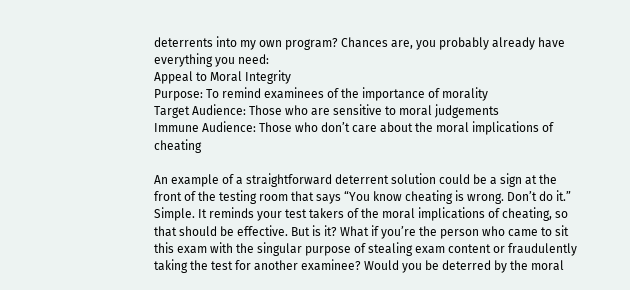deterrents into my own program? Chances are, you probably already have everything you need:
Appeal to Moral Integrity
Purpose: To remind examinees of the importance of morality
Target Audience: Those who are sensitive to moral judgements
Immune Audience: Those who don’t care about the moral implications of cheating

An example of a straightforward deterrent solution could be a sign at the front of the testing room that says “You know cheating is wrong. Don’t do it.” Simple. It reminds your test takers of the moral implications of cheating, so that should be effective. But is it? What if you’re the person who came to sit this exam with the singular purpose of stealing exam content or fraudulently taking the test for another examinee? Would you be deterred by the moral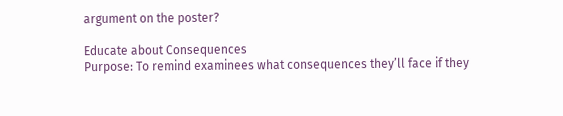argument on the poster?

Educate about Consequences
Purpose: To remind examinees what consequences they’ll face if they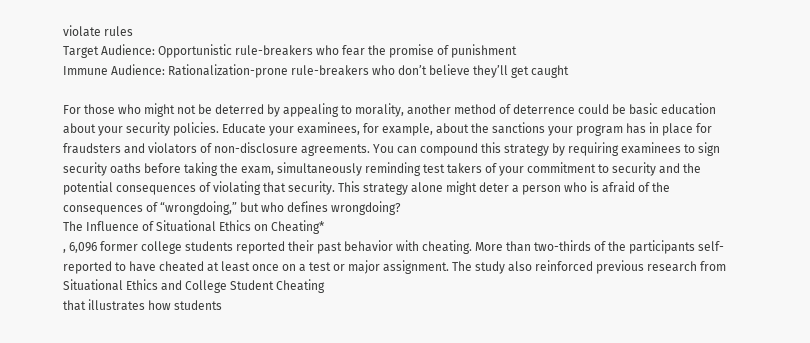violate rules
Target Audience: Opportunistic rule-breakers who fear the promise of punishment
Immune Audience: Rationalization-prone rule-breakers who don’t believe they’ll get caught

For those who might not be deterred by appealing to morality, another method of deterrence could be basic education about your security policies. Educate your examinees, for example, about the sanctions your program has in place for fraudsters and violators of non-disclosure agreements. You can compound this strategy by requiring examinees to sign security oaths before taking the exam, simultaneously reminding test takers of your commitment to security and the potential consequences of violating that security. This strategy alone might deter a person who is afraid of the consequences of “wrongdoing,” but who defines wrongdoing?
The Influence of Situational Ethics on Cheating*
, 6,096 former college students reported their past behavior with cheating. More than two-thirds of the participants self-reported to have cheated at least once on a test or major assignment. The study also reinforced previous research from
Situational Ethics and College Student Cheating
that illustrates how students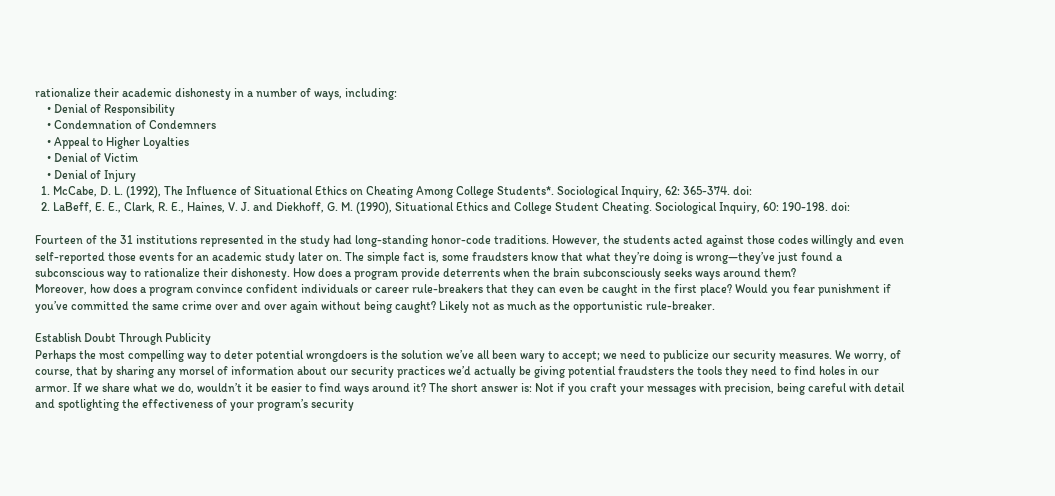rationalize their academic dishonesty in a number of ways, including:
    • Denial of Responsibility
    • Condemnation of Condemners
    • Appeal to Higher Loyalties
    • Denial of Victim
    • Denial of Injury
  1. McCabe, D. L. (1992), The Influence of Situational Ethics on Cheating Among College Students*. Sociological Inquiry, 62: 365-374. doi:
  2. LaBeff, E. E., Clark, R. E., Haines, V. J. and Diekhoff, G. M. (1990), Situational Ethics and College Student Cheating. Sociological Inquiry, 60: 190-198. doi:

Fourteen of the 31 institutions represented in the study had long-standing honor-code traditions. However, the students acted against those codes willingly and even self-reported those events for an academic study later on. The simple fact is, some fraudsters know that what they’re doing is wrong—they’ve just found a subconscious way to rationalize their dishonesty. How does a program provide deterrents when the brain subconsciously seeks ways around them?
Moreover, how does a program convince confident individuals or career rule-breakers that they can even be caught in the first place? Would you fear punishment if you’ve committed the same crime over and over again without being caught? Likely not as much as the opportunistic rule-breaker.

Establish Doubt Through Publicity
Perhaps the most compelling way to deter potential wrongdoers is the solution we’ve all been wary to accept; we need to publicize our security measures. We worry, of course, that by sharing any morsel of information about our security practices we’d actually be giving potential fraudsters the tools they need to find holes in our armor. If we share what we do, wouldn’t it be easier to find ways around it? The short answer is: Not if you craft your messages with precision, being careful with detail and spotlighting the effectiveness of your program’s security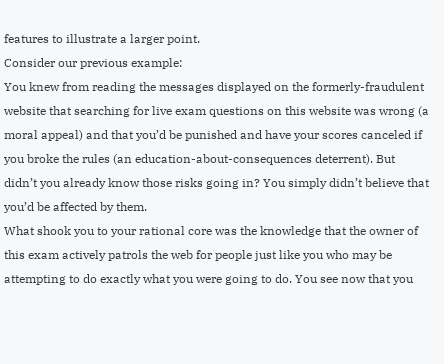features to illustrate a larger point.
Consider our previous example:
You knew from reading the messages displayed on the formerly-fraudulent website that searching for live exam questions on this website was wrong (a moral appeal) and that you’d be punished and have your scores canceled if you broke the rules (an education-about-consequences deterrent). But didn’t you already know those risks going in? You simply didn’t believe that you’d be affected by them.
What shook you to your rational core was the knowledge that the owner of this exam actively patrols the web for people just like you who may be attempting to do exactly what you were going to do. You see now that you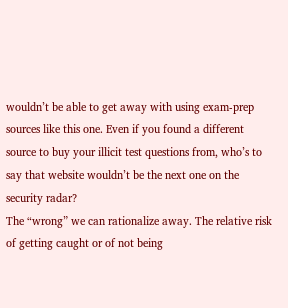wouldn’t be able to get away with using exam-prep sources like this one. Even if you found a different source to buy your illicit test questions from, who’s to say that website wouldn’t be the next one on the security radar?
The “wrong” we can rationalize away. The relative risk of getting caught or of not being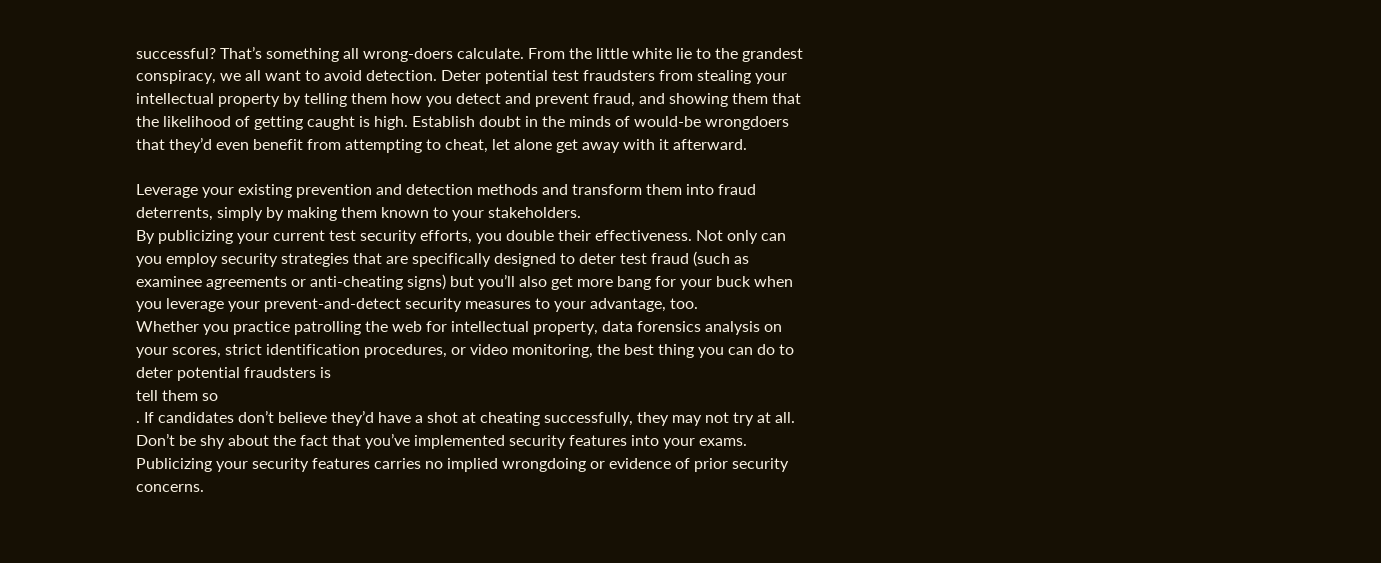successful? That’s something all wrong-doers calculate. From the little white lie to the grandest conspiracy, we all want to avoid detection. Deter potential test fraudsters from stealing your intellectual property by telling them how you detect and prevent fraud, and showing them that the likelihood of getting caught is high. Establish doubt in the minds of would-be wrongdoers that they’d even benefit from attempting to cheat, let alone get away with it afterward.

Leverage your existing prevention and detection methods and transform them into fraud deterrents, simply by making them known to your stakeholders.
By publicizing your current test security efforts, you double their effectiveness. Not only can you employ security strategies that are specifically designed to deter test fraud (such as examinee agreements or anti-cheating signs) but you’ll also get more bang for your buck when you leverage your prevent-and-detect security measures to your advantage, too.
Whether you practice patrolling the web for intellectual property, data forensics analysis on your scores, strict identification procedures, or video monitoring, the best thing you can do to deter potential fraudsters is
tell them so
. If candidates don’t believe they’d have a shot at cheating successfully, they may not try at all.
Don’t be shy about the fact that you’ve implemented security features into your exams. Publicizing your security features carries no implied wrongdoing or evidence of prior security concerns.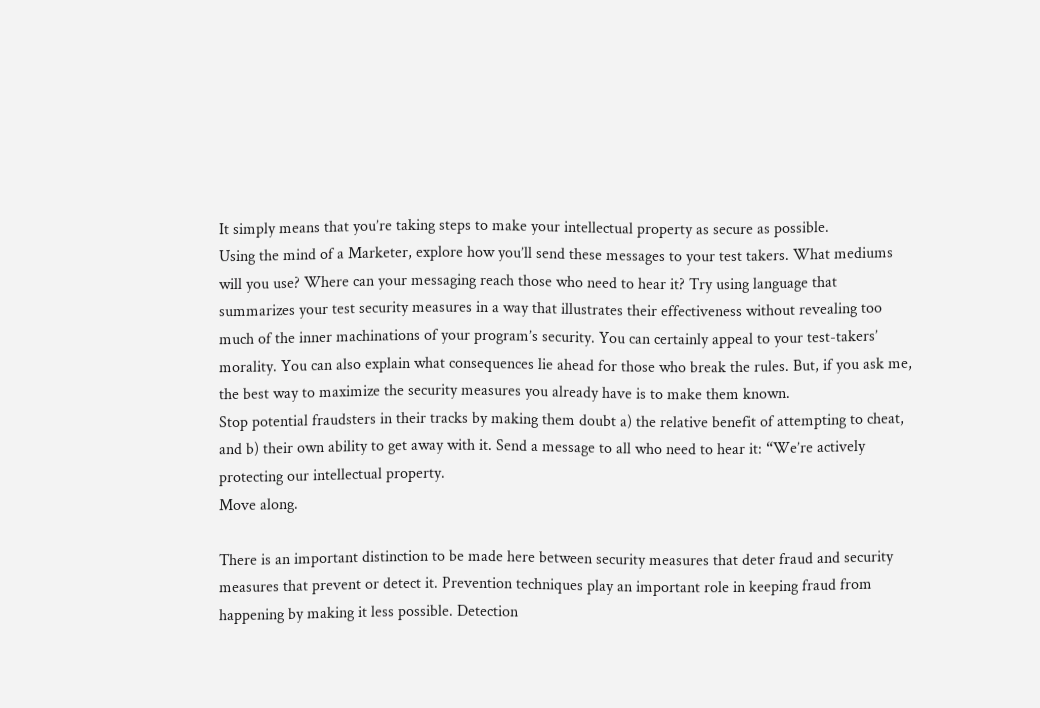It simply means that you’re taking steps to make your intellectual property as secure as possible.
Using the mind of a Marketer, explore how you’ll send these messages to your test takers. What mediums will you use? Where can your messaging reach those who need to hear it? Try using language that summarizes your test security measures in a way that illustrates their effectiveness without revealing too much of the inner machinations of your program’s security. You can certainly appeal to your test-takers’ morality. You can also explain what consequences lie ahead for those who break the rules. But, if you ask me, the best way to maximize the security measures you already have is to make them known.
Stop potential fraudsters in their tracks by making them doubt a) the relative benefit of attempting to cheat, and b) their own ability to get away with it. Send a message to all who need to hear it: “We’re actively protecting our intellectual property.
Move along.

There is an important distinction to be made here between security measures that deter fraud and security measures that prevent or detect it. Prevention techniques play an important role in keeping fraud from happening by making it less possible. Detection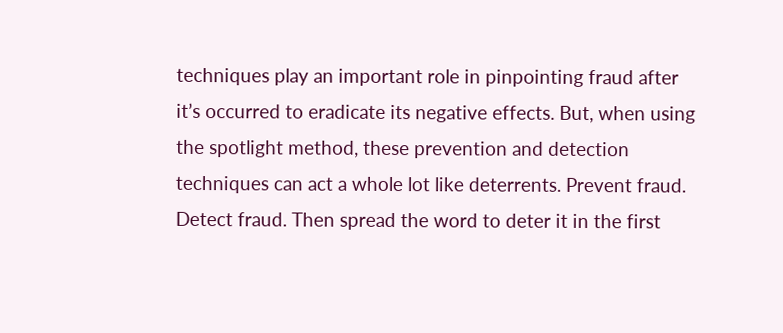techniques play an important role in pinpointing fraud after it’s occurred to eradicate its negative effects. But, when using the spotlight method, these prevention and detection techniques can act a whole lot like deterrents. Prevent fraud. Detect fraud. Then spread the word to deter it in the first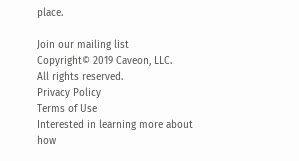place.

Join our mailing list
Copyright© 2019 Caveon, LLC.
All rights reserved.
Privacy Policy
Terms of Use
Interested in learning more about how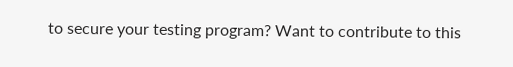to secure your testing program? Want to contribute to this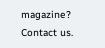magazine? Contact us.